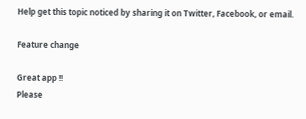Help get this topic noticed by sharing it on Twitter, Facebook, or email.

Feature change

Great app !!
Please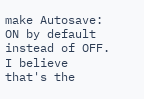make Autosave: ON by default instead of OFF. I believe that's the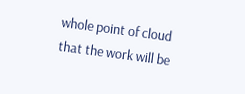whole point of cloud that the work will be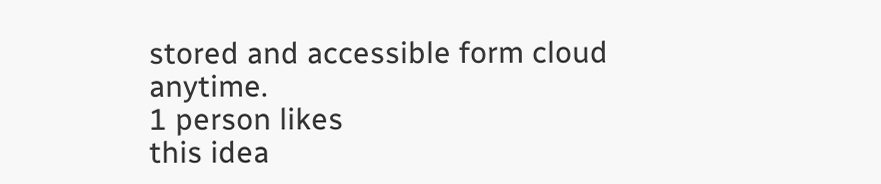stored and accessible form cloud anytime.
1 person likes
this idea